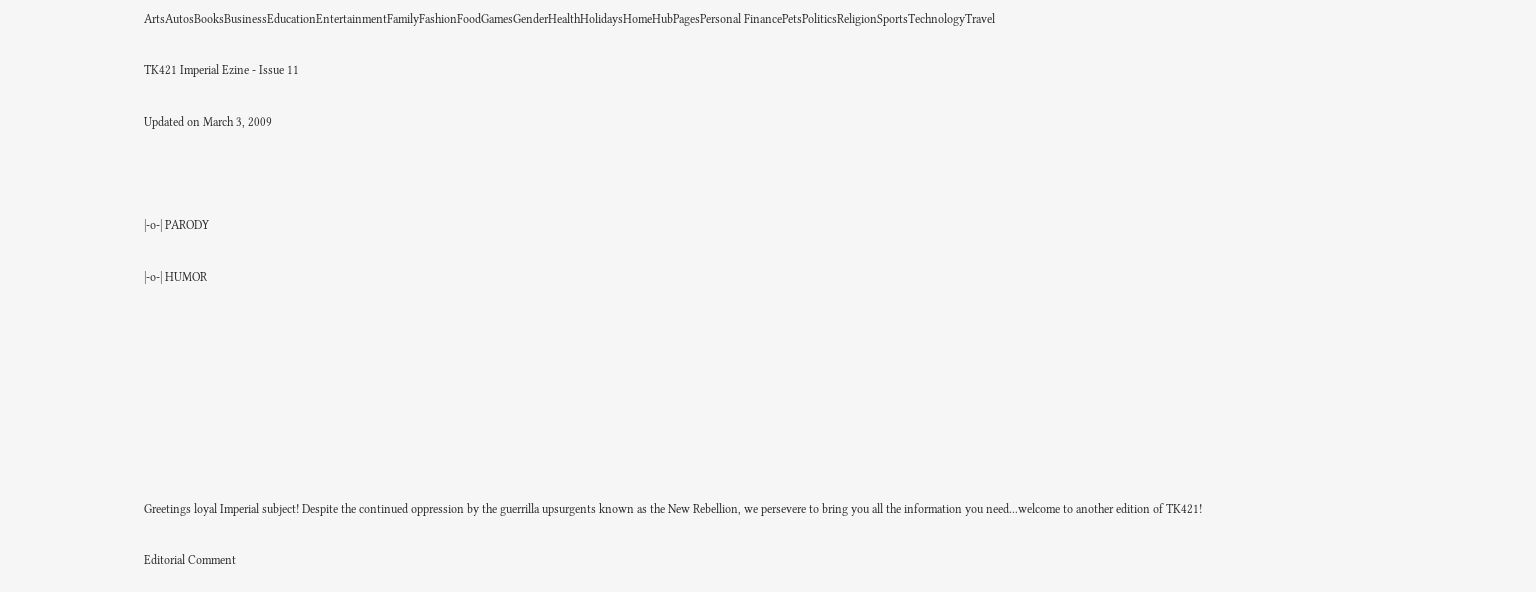ArtsAutosBooksBusinessEducationEntertainmentFamilyFashionFoodGamesGenderHealthHolidaysHomeHubPagesPersonal FinancePetsPoliticsReligionSportsTechnologyTravel

TK421 Imperial Ezine - Issue 11

Updated on March 3, 2009



|-o-| PARODY

|-o-| HUMOR








Greetings loyal Imperial subject! Despite the continued oppression by the guerrilla upsurgents known as the New Rebellion, we persevere to bring you all the information you need...welcome to another edition of TK421!

Editorial Comment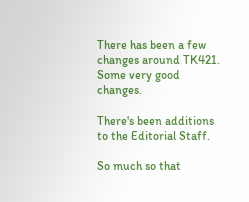There has been a few changes around TK421. Some very good changes.

There's been additions to the Editorial Staff.

So much so that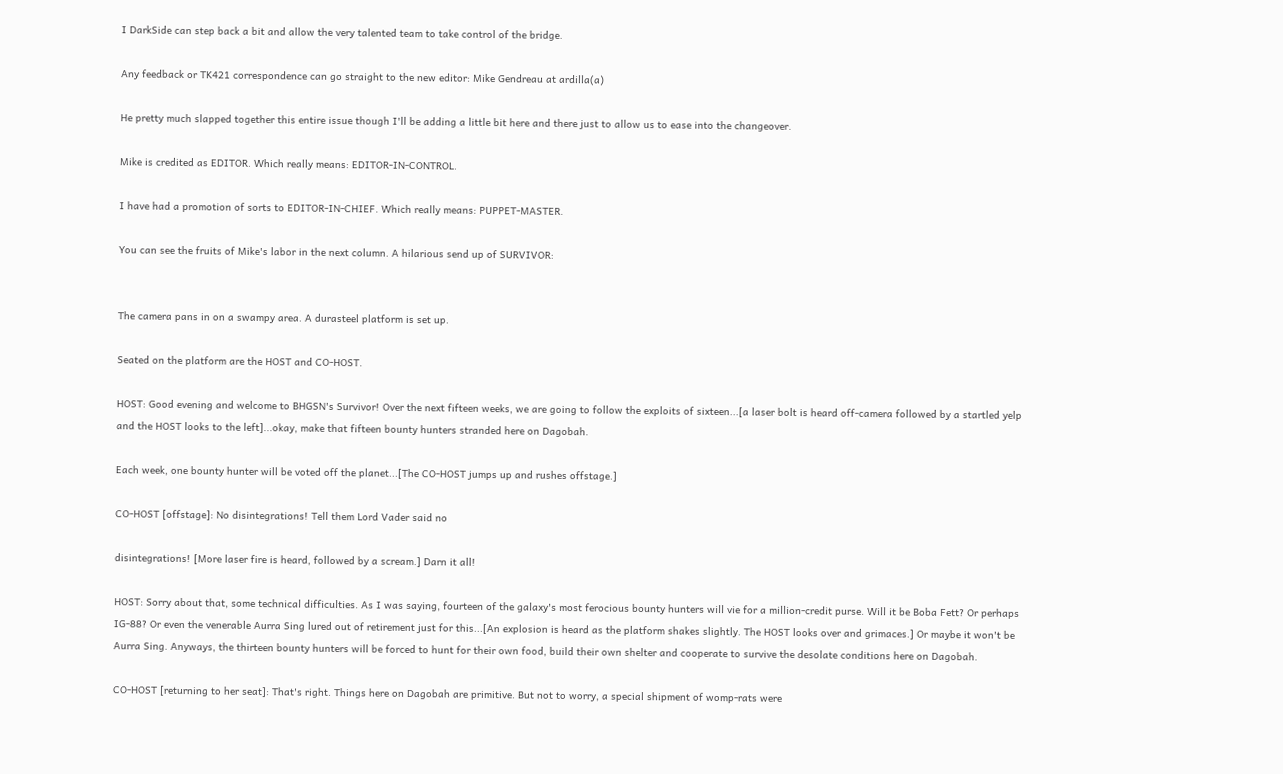I DarkSide can step back a bit and allow the very talented team to take control of the bridge.

Any feedback or TK421 correspondence can go straight to the new editor: Mike Gendreau at ardilla(a)

He pretty much slapped together this entire issue though I'll be adding a little bit here and there just to allow us to ease into the changeover.

Mike is credited as EDITOR. Which really means: EDITOR-IN-CONTROL.

I have had a promotion of sorts to EDITOR-IN-CHIEF. Which really means: PUPPET-MASTER.

You can see the fruits of Mike's labor in the next column. A hilarious send up of SURVIVOR:


The camera pans in on a swampy area. A durasteel platform is set up.

Seated on the platform are the HOST and CO-HOST.

HOST: Good evening and welcome to BHGSN's Survivor! Over the next fifteen weeks, we are going to follow the exploits of sixteen...[a laser bolt is heard off-camera followed by a startled yelp and the HOST looks to the left]...okay, make that fifteen bounty hunters stranded here on Dagobah.

Each week, one bounty hunter will be voted off the planet...[The CO-HOST jumps up and rushes offstage.]

CO-HOST [offstage]: No disintegrations! Tell them Lord Vader said no

disintegrations! [More laser fire is heard, followed by a scream.] Darn it all!

HOST: Sorry about that, some technical difficulties. As I was saying, fourteen of the galaxy's most ferocious bounty hunters will vie for a million-credit purse. Will it be Boba Fett? Or perhaps IG-88? Or even the venerable Aurra Sing lured out of retirement just for this...[An explosion is heard as the platform shakes slightly. The HOST looks over and grimaces.] Or maybe it won't be Aurra Sing. Anyways, the thirteen bounty hunters will be forced to hunt for their own food, build their own shelter and cooperate to survive the desolate conditions here on Dagobah.

CO-HOST [returning to her seat]: That's right. Things here on Dagobah are primitive. But not to worry, a special shipment of womp-rats were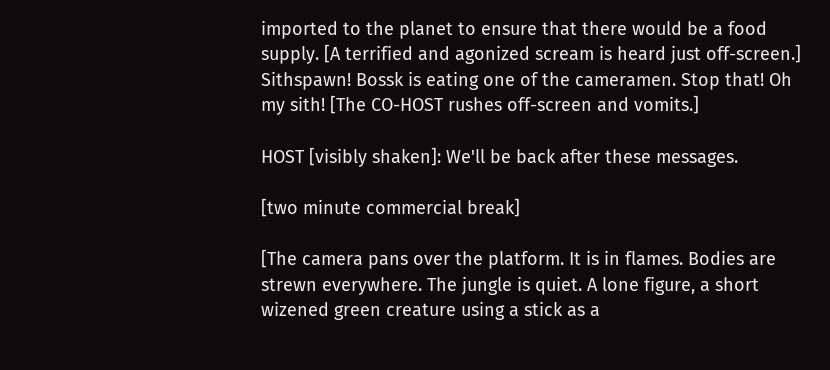imported to the planet to ensure that there would be a food supply. [A terrified and agonized scream is heard just off-screen.] Sithspawn! Bossk is eating one of the cameramen. Stop that! Oh my sith! [The CO-HOST rushes off-screen and vomits.]

HOST [visibly shaken]: We'll be back after these messages.

[two minute commercial break]

[The camera pans over the platform. It is in flames. Bodies are strewn everywhere. The jungle is quiet. A lone figure, a short wizened green creature using a stick as a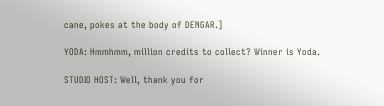cane, pokes at the body of DENGAR.]

YODA: Hmmhmm, million credits to collect? Winner is Yoda.

STUDIO HOST: Well, thank you for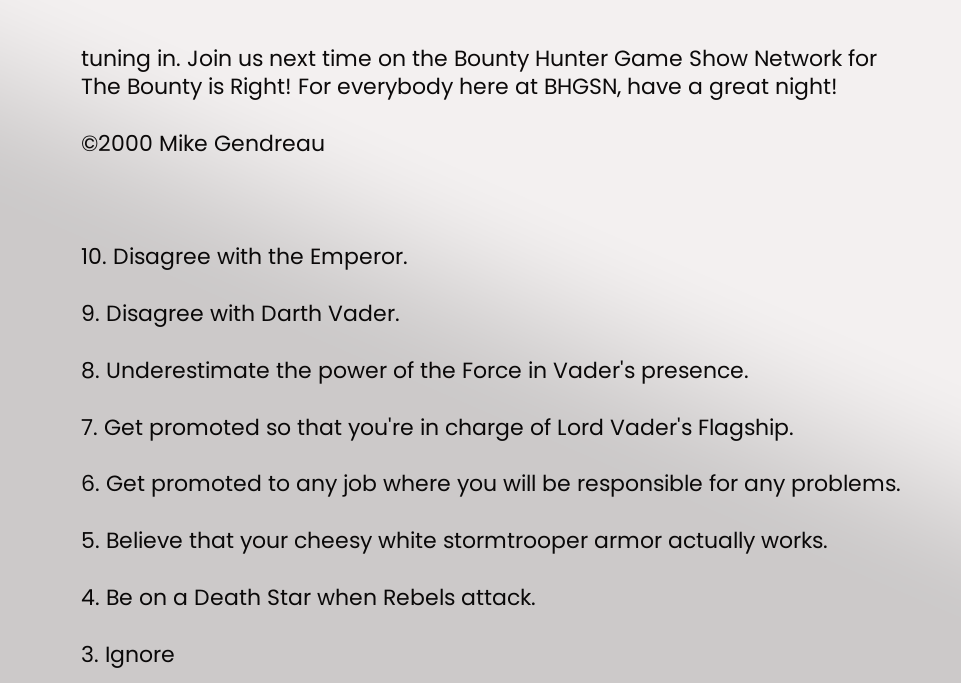tuning in. Join us next time on the Bounty Hunter Game Show Network for The Bounty is Right! For everybody here at BHGSN, have a great night!

©2000 Mike Gendreau



10. Disagree with the Emperor.

9. Disagree with Darth Vader.

8. Underestimate the power of the Force in Vader's presence.

7. Get promoted so that you're in charge of Lord Vader's Flagship.

6. Get promoted to any job where you will be responsible for any problems.

5. Believe that your cheesy white stormtrooper armor actually works.

4. Be on a Death Star when Rebels attack.

3. Ignore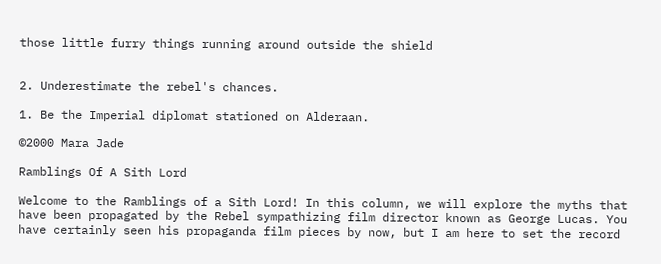those little furry things running around outside the shield


2. Underestimate the rebel's chances.

1. Be the Imperial diplomat stationed on Alderaan.

©2000 Mara Jade

Ramblings Of A Sith Lord

Welcome to the Ramblings of a Sith Lord! In this column, we will explore the myths that have been propagated by the Rebel sympathizing film director known as George Lucas. You have certainly seen his propaganda film pieces by now, but I am here to set the record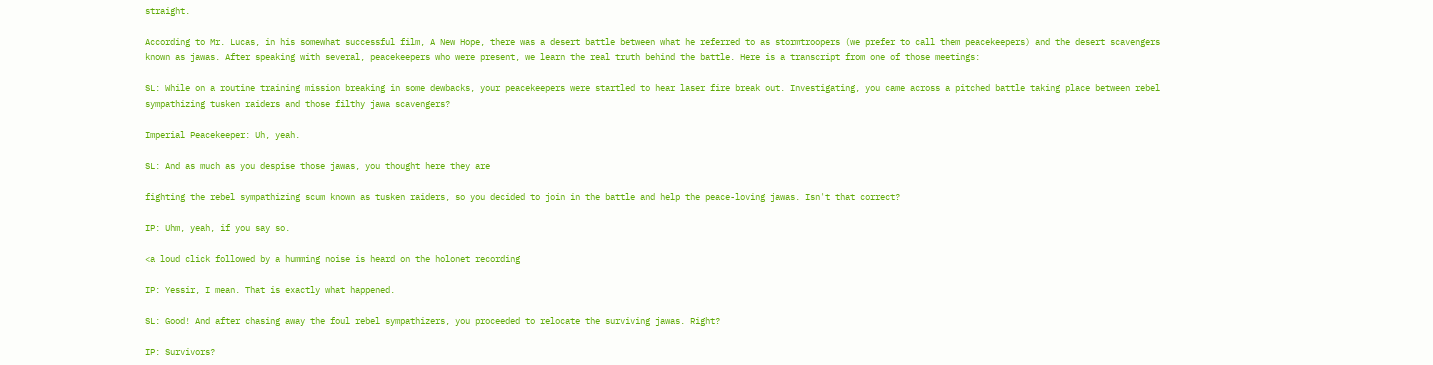straight.

According to Mr. Lucas, in his somewhat successful film, A New Hope, there was a desert battle between what he referred to as stormtroopers (we prefer to call them peacekeepers) and the desert scavengers known as jawas. After speaking with several, peacekeepers who were present, we learn the real truth behind the battle. Here is a transcript from one of those meetings:

SL: While on a routine training mission breaking in some dewbacks, your peacekeepers were startled to hear laser fire break out. Investigating, you came across a pitched battle taking place between rebel sympathizing tusken raiders and those filthy jawa scavengers?

Imperial Peacekeeper: Uh, yeah.

SL: And as much as you despise those jawas, you thought here they are

fighting the rebel sympathizing scum known as tusken raiders, so you decided to join in the battle and help the peace-loving jawas. Isn't that correct?

IP: Uhm, yeah, if you say so.

<a loud click followed by a humming noise is heard on the holonet recording

IP: Yessir, I mean. That is exactly what happened.

SL: Good! And after chasing away the foul rebel sympathizers, you proceeded to relocate the surviving jawas. Right?

IP: Survivors?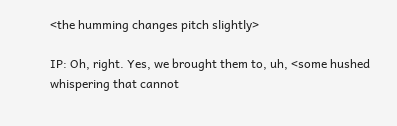<the humming changes pitch slightly>

IP: Oh, right. Yes, we brought them to, uh, <some hushed whispering that cannot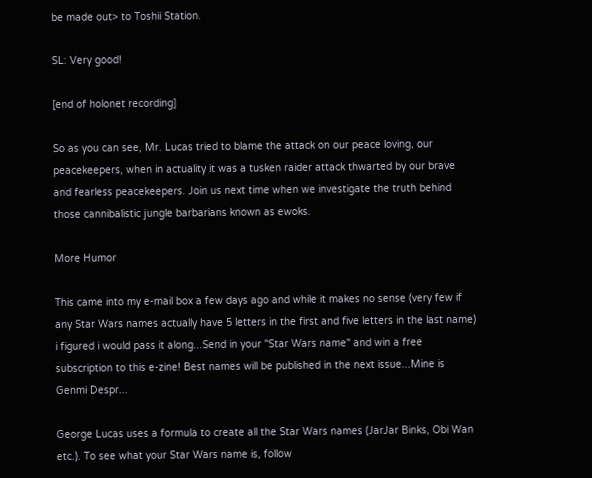be made out> to Toshii Station.

SL: Very good!

[end of holonet recording]

So as you can see, Mr. Lucas tried to blame the attack on our peace loving, our peacekeepers, when in actuality it was a tusken raider attack thwarted by our brave and fearless peacekeepers. Join us next time when we investigate the truth behind those cannibalistic jungle barbarians known as ewoks.

More Humor

This came into my e-mail box a few days ago and while it makes no sense (very few if any Star Wars names actually have 5 letters in the first and five letters in the last name) i figured i would pass it along...Send in your "Star Wars name" and win a free subscription to this e-zine! Best names will be published in the next issue...Mine is Genmi Despr...

George Lucas uses a formula to create all the Star Wars names (JarJar Binks, Obi Wan etc.). To see what your Star Wars name is, follow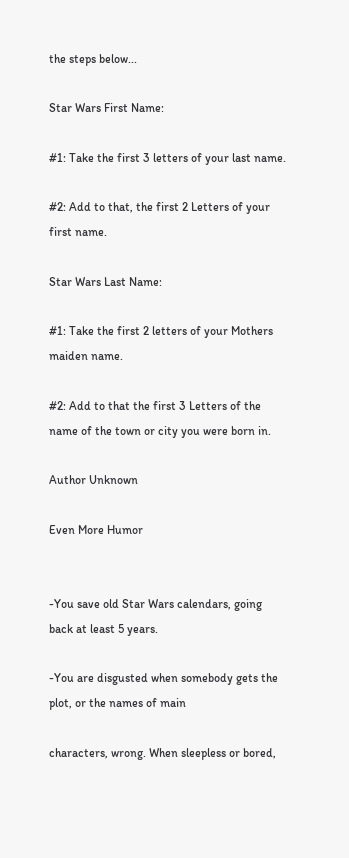the steps below...

Star Wars First Name:

#1: Take the first 3 letters of your last name.

#2: Add to that, the first 2 Letters of your first name.

Star Wars Last Name:

#1: Take the first 2 letters of your Mothers maiden name.

#2: Add to that the first 3 Letters of the name of the town or city you were born in.

Author Unknown

Even More Humor


-You save old Star Wars calendars, going back at least 5 years.

-You are disgusted when somebody gets the plot, or the names of main

characters, wrong. When sleepless or bored,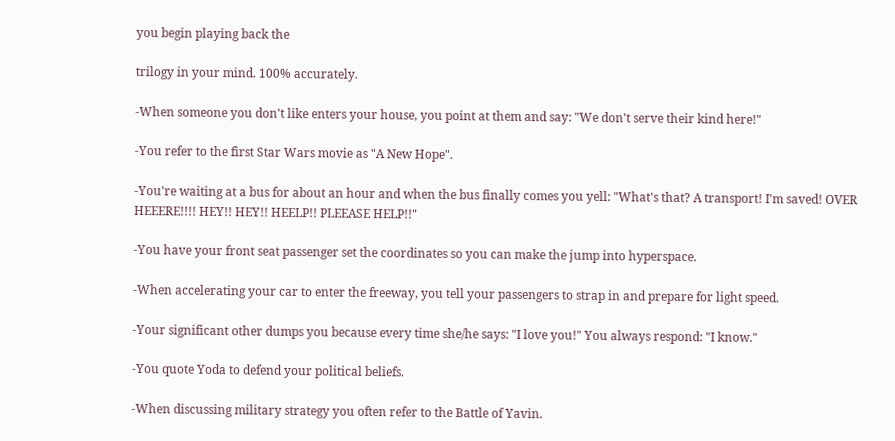you begin playing back the

trilogy in your mind. 100% accurately.

-When someone you don't like enters your house, you point at them and say: "We don't serve their kind here!"

-You refer to the first Star Wars movie as "A New Hope".

-You're waiting at a bus for about an hour and when the bus finally comes you yell: "What's that? A transport! I'm saved! OVER HEEERE!!!! HEY!! HEY!! HEELP!! PLEEASE HELP!!"

-You have your front seat passenger set the coordinates so you can make the jump into hyperspace.

-When accelerating your car to enter the freeway, you tell your passengers to strap in and prepare for light speed.

-Your significant other dumps you because every time she/he says: "I love you!" You always respond: "I know."

-You quote Yoda to defend your political beliefs.

-When discussing military strategy you often refer to the Battle of Yavin.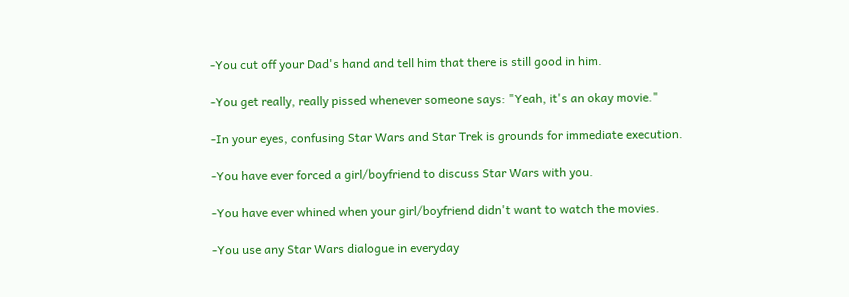-You cut off your Dad's hand and tell him that there is still good in him.

-You get really, really pissed whenever someone says: "Yeah, it's an okay movie."

-In your eyes, confusing Star Wars and Star Trek is grounds for immediate execution.

-You have ever forced a girl/boyfriend to discuss Star Wars with you.

-You have ever whined when your girl/boyfriend didn't want to watch the movies.

-You use any Star Wars dialogue in everyday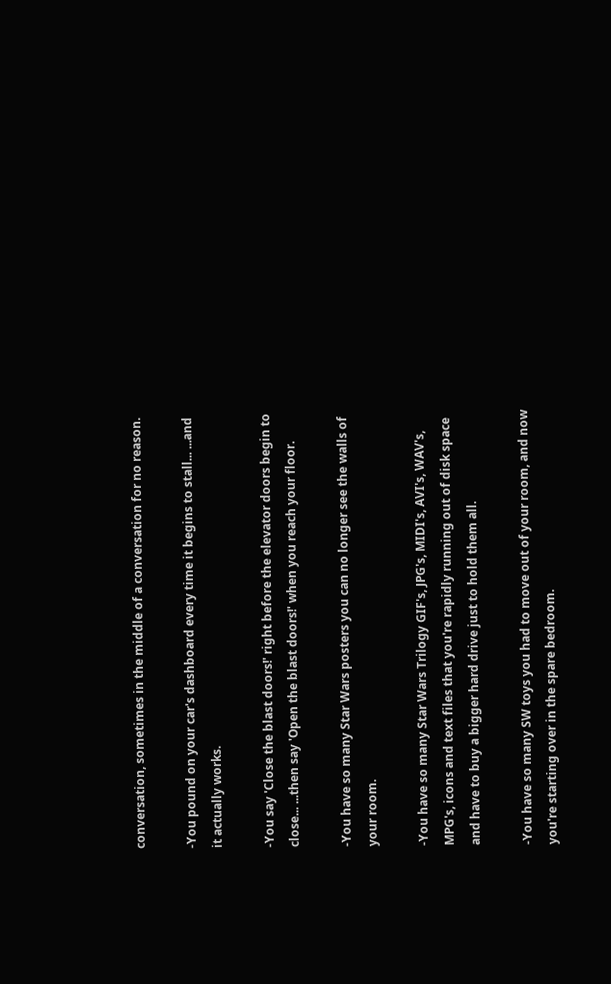conversation, sometimes in the middle of a conversation for no reason.

-You pound on your car's dashboard every time it begins to stall... ...and it actually works.

-You say 'Close the blast doors!' right before the elevator doors begin to close... ...then say 'Open the blast doors!' when you reach your floor.

-You have so many Star Wars posters you can no longer see the walls of your room.

-You have so many Star Wars Trilogy GIF's, JPG's, MIDI's, AVI's, WAV's, MPG's, icons and text files that you're rapidly running out of disk space and have to buy a bigger hard drive just to hold them all.

-You have so many SW toys you had to move out of your room, and now you're starting over in the spare bedroom.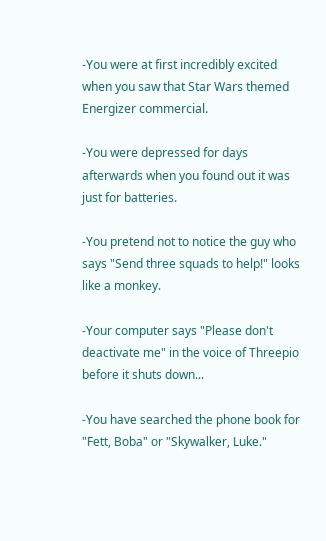-You were at first incredibly excited when you saw that Star Wars themed Energizer commercial.

-You were depressed for days afterwards when you found out it was just for batteries.

-You pretend not to notice the guy who says "Send three squads to help!" looks like a monkey.

-Your computer says "Please don't deactivate me" in the voice of Threepio before it shuts down...

-You have searched the phone book for "Fett, Boba" or "Skywalker, Luke."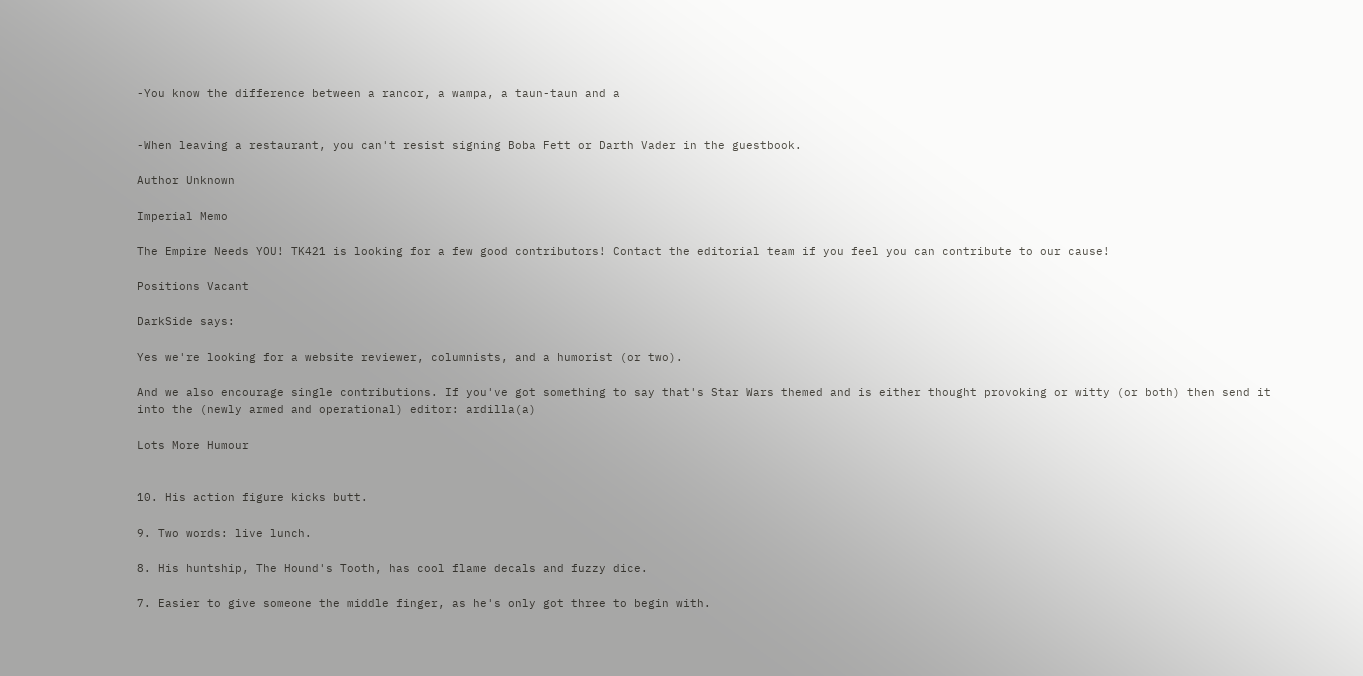-You know the difference between a rancor, a wampa, a taun-taun and a


-When leaving a restaurant, you can't resist signing Boba Fett or Darth Vader in the guestbook.

Author Unknown

Imperial Memo

The Empire Needs YOU! TK421 is looking for a few good contributors! Contact the editorial team if you feel you can contribute to our cause!

Positions Vacant

DarkSide says:

Yes we're looking for a website reviewer, columnists, and a humorist (or two).

And we also encourage single contributions. If you've got something to say that's Star Wars themed and is either thought provoking or witty (or both) then send it into the (newly armed and operational) editor: ardilla(a)

Lots More Humour


10. His action figure kicks butt.

9. Two words: live lunch.

8. His huntship, The Hound's Tooth, has cool flame decals and fuzzy dice.

7. Easier to give someone the middle finger, as he's only got three to begin with.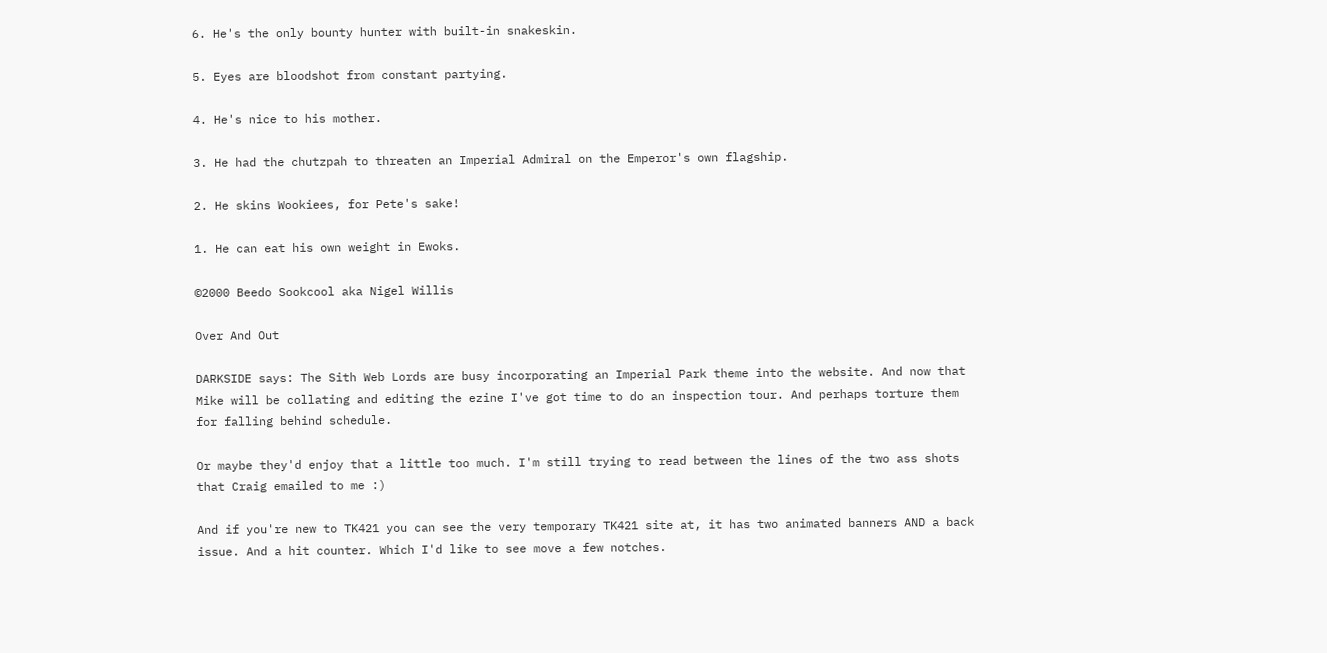6. He's the only bounty hunter with built-in snakeskin.

5. Eyes are bloodshot from constant partying.

4. He's nice to his mother.

3. He had the chutzpah to threaten an Imperial Admiral on the Emperor's own flagship.

2. He skins Wookiees, for Pete's sake!

1. He can eat his own weight in Ewoks.

©2000 Beedo Sookcool aka Nigel Willis

Over And Out

DARKSIDE says: The Sith Web Lords are busy incorporating an Imperial Park theme into the website. And now that Mike will be collating and editing the ezine I've got time to do an inspection tour. And perhaps torture them for falling behind schedule.

Or maybe they'd enjoy that a little too much. I'm still trying to read between the lines of the two ass shots that Craig emailed to me :)

And if you're new to TK421 you can see the very temporary TK421 site at, it has two animated banners AND a back issue. And a hit counter. Which I'd like to see move a few notches.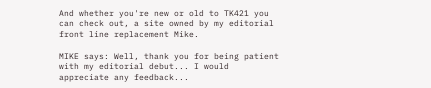And whether you're new or old to TK421 you can check out, a site owned by my editorial front line replacement Mike.

MIKE says: Well, thank you for being patient with my editorial debut... I would appreciate any feedback...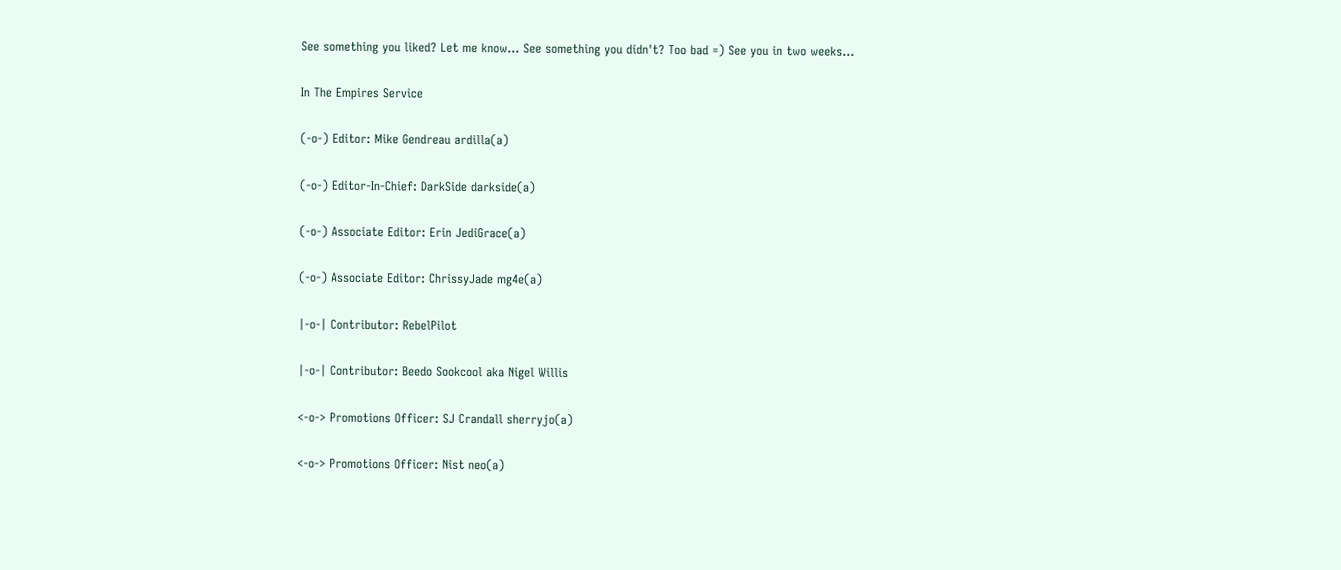See something you liked? Let me know... See something you didn't? Too bad =) See you in two weeks...

In The Empires Service

(-o-) Editor: Mike Gendreau ardilla(a)

(-o-) Editor-In-Chief: DarkSide darkside(a)

(-o-) Associate Editor: Erin JediGrace(a)

(-o-) Associate Editor: ChrissyJade mg4e(a)

|-o-| Contributor: RebelPilot

|-o-| Contributor: Beedo Sookcool aka Nigel Willis

<-o-> Promotions Officer: SJ Crandall sherryjo(a)

<-o-> Promotions Officer: Nist neo(a)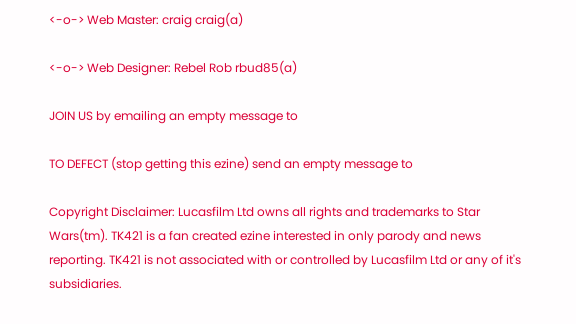<-o-> Web Master: craig craig(a)

<-o-> Web Designer: Rebel Rob rbud85(a)

JOIN US by emailing an empty message to

TO DEFECT (stop getting this ezine) send an empty message to

Copyright Disclaimer: Lucasfilm Ltd owns all rights and trademarks to Star Wars(tm). TK421 is a fan created ezine interested in only parody and news reporting. TK421 is not associated with or controlled by Lucasfilm Ltd or any of it's subsidiaries.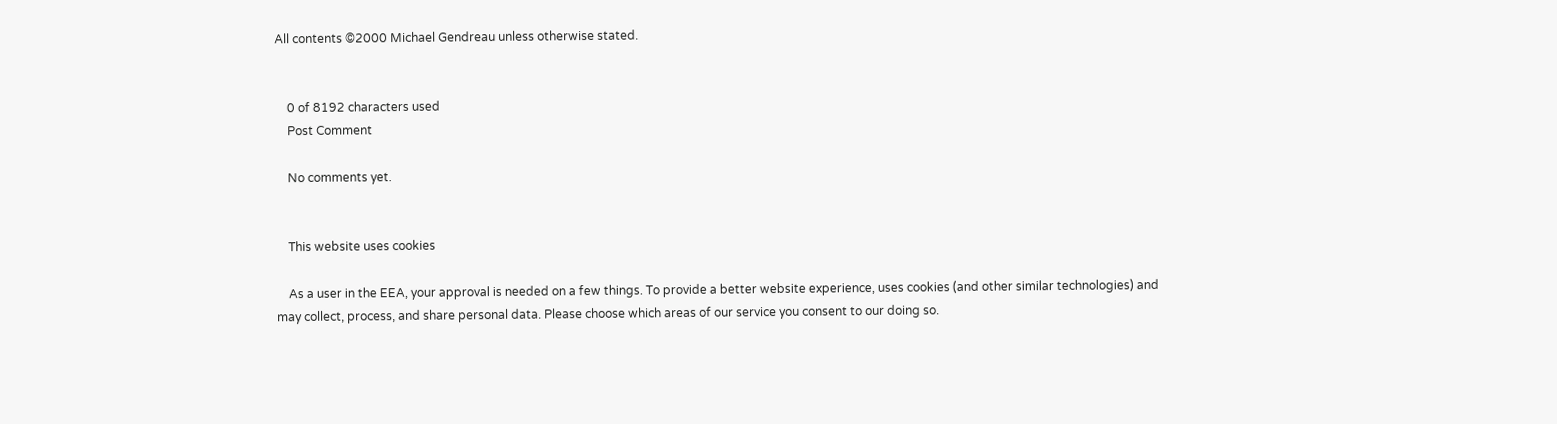All contents ©2000 Michael Gendreau unless otherwise stated.


    0 of 8192 characters used
    Post Comment

    No comments yet.


    This website uses cookies

    As a user in the EEA, your approval is needed on a few things. To provide a better website experience, uses cookies (and other similar technologies) and may collect, process, and share personal data. Please choose which areas of our service you consent to our doing so.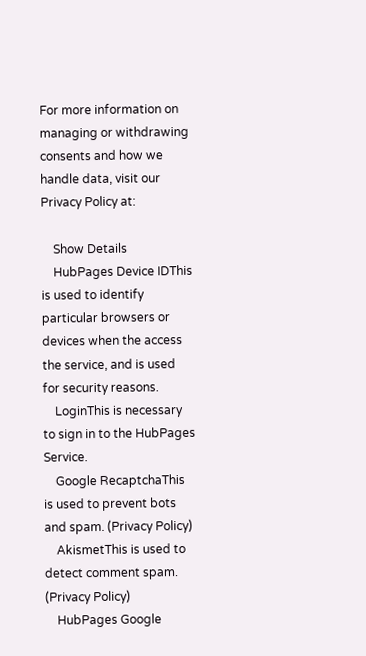For more information on managing or withdrawing consents and how we handle data, visit our Privacy Policy at:

    Show Details
    HubPages Device IDThis is used to identify particular browsers or devices when the access the service, and is used for security reasons.
    LoginThis is necessary to sign in to the HubPages Service.
    Google RecaptchaThis is used to prevent bots and spam. (Privacy Policy)
    AkismetThis is used to detect comment spam. (Privacy Policy)
    HubPages Google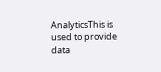AnalyticsThis is used to provide data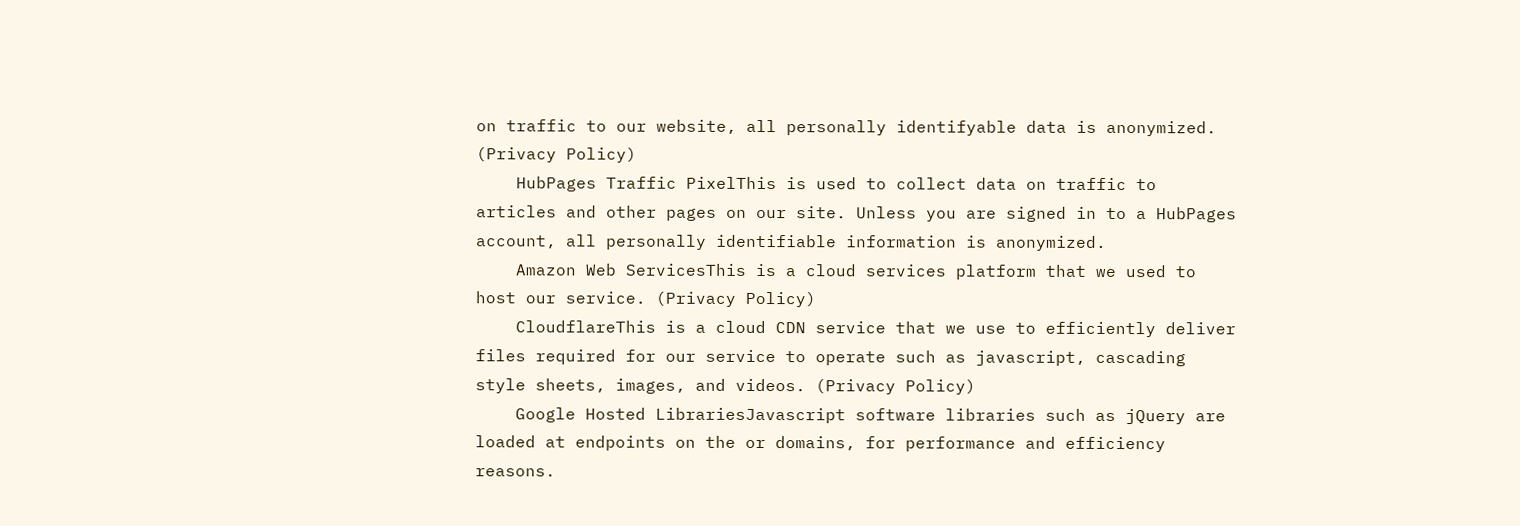on traffic to our website, all personally identifyable data is anonymized. (Privacy Policy)
    HubPages Traffic PixelThis is used to collect data on traffic to articles and other pages on our site. Unless you are signed in to a HubPages account, all personally identifiable information is anonymized.
    Amazon Web ServicesThis is a cloud services platform that we used to host our service. (Privacy Policy)
    CloudflareThis is a cloud CDN service that we use to efficiently deliver files required for our service to operate such as javascript, cascading style sheets, images, and videos. (Privacy Policy)
    Google Hosted LibrariesJavascript software libraries such as jQuery are loaded at endpoints on the or domains, for performance and efficiency reasons.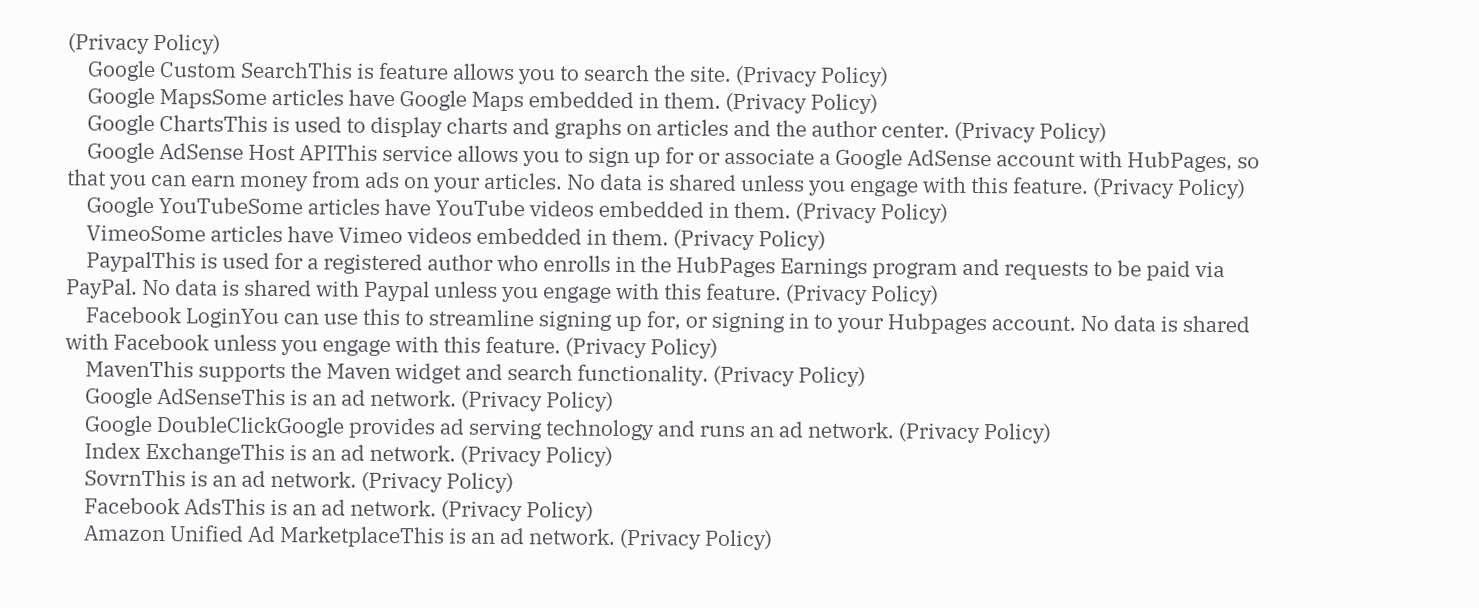(Privacy Policy)
    Google Custom SearchThis is feature allows you to search the site. (Privacy Policy)
    Google MapsSome articles have Google Maps embedded in them. (Privacy Policy)
    Google ChartsThis is used to display charts and graphs on articles and the author center. (Privacy Policy)
    Google AdSense Host APIThis service allows you to sign up for or associate a Google AdSense account with HubPages, so that you can earn money from ads on your articles. No data is shared unless you engage with this feature. (Privacy Policy)
    Google YouTubeSome articles have YouTube videos embedded in them. (Privacy Policy)
    VimeoSome articles have Vimeo videos embedded in them. (Privacy Policy)
    PaypalThis is used for a registered author who enrolls in the HubPages Earnings program and requests to be paid via PayPal. No data is shared with Paypal unless you engage with this feature. (Privacy Policy)
    Facebook LoginYou can use this to streamline signing up for, or signing in to your Hubpages account. No data is shared with Facebook unless you engage with this feature. (Privacy Policy)
    MavenThis supports the Maven widget and search functionality. (Privacy Policy)
    Google AdSenseThis is an ad network. (Privacy Policy)
    Google DoubleClickGoogle provides ad serving technology and runs an ad network. (Privacy Policy)
    Index ExchangeThis is an ad network. (Privacy Policy)
    SovrnThis is an ad network. (Privacy Policy)
    Facebook AdsThis is an ad network. (Privacy Policy)
    Amazon Unified Ad MarketplaceThis is an ad network. (Privacy Policy)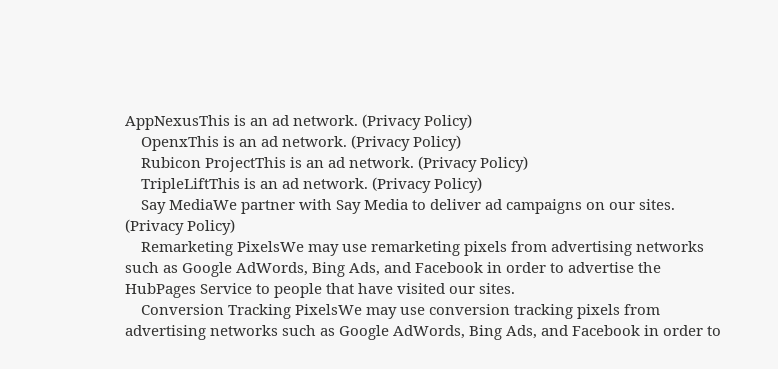AppNexusThis is an ad network. (Privacy Policy)
    OpenxThis is an ad network. (Privacy Policy)
    Rubicon ProjectThis is an ad network. (Privacy Policy)
    TripleLiftThis is an ad network. (Privacy Policy)
    Say MediaWe partner with Say Media to deliver ad campaigns on our sites. (Privacy Policy)
    Remarketing PixelsWe may use remarketing pixels from advertising networks such as Google AdWords, Bing Ads, and Facebook in order to advertise the HubPages Service to people that have visited our sites.
    Conversion Tracking PixelsWe may use conversion tracking pixels from advertising networks such as Google AdWords, Bing Ads, and Facebook in order to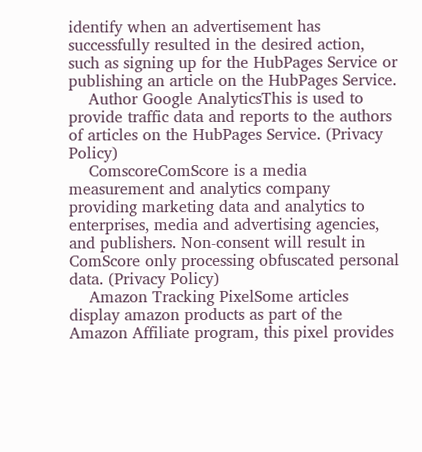identify when an advertisement has successfully resulted in the desired action, such as signing up for the HubPages Service or publishing an article on the HubPages Service.
    Author Google AnalyticsThis is used to provide traffic data and reports to the authors of articles on the HubPages Service. (Privacy Policy)
    ComscoreComScore is a media measurement and analytics company providing marketing data and analytics to enterprises, media and advertising agencies, and publishers. Non-consent will result in ComScore only processing obfuscated personal data. (Privacy Policy)
    Amazon Tracking PixelSome articles display amazon products as part of the Amazon Affiliate program, this pixel provides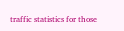traffic statistics for those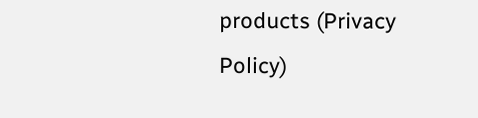products (Privacy Policy)